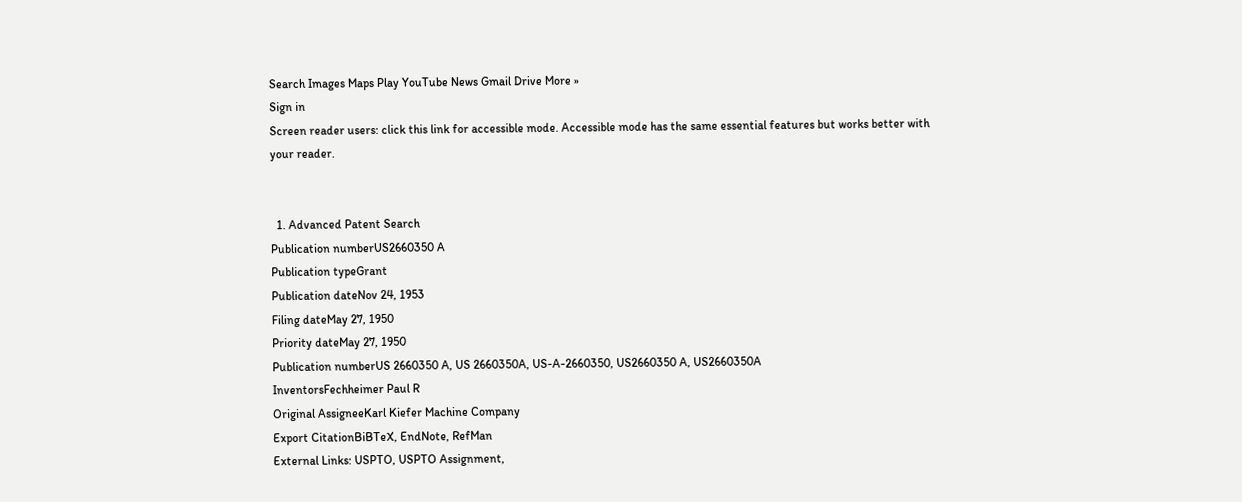Search Images Maps Play YouTube News Gmail Drive More »
Sign in
Screen reader users: click this link for accessible mode. Accessible mode has the same essential features but works better with your reader.


  1. Advanced Patent Search
Publication numberUS2660350 A
Publication typeGrant
Publication dateNov 24, 1953
Filing dateMay 27, 1950
Priority dateMay 27, 1950
Publication numberUS 2660350 A, US 2660350A, US-A-2660350, US2660350 A, US2660350A
InventorsFechheimer Paul R
Original AssigneeKarl Kiefer Machine Company
Export CitationBiBTeX, EndNote, RefMan
External Links: USPTO, USPTO Assignment,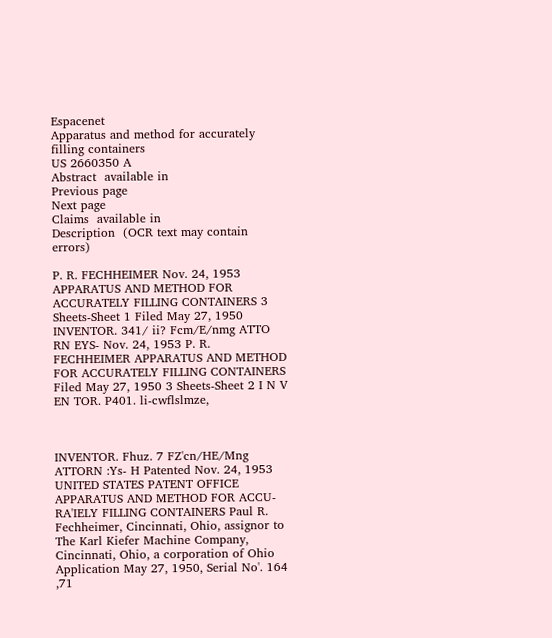Espacenet
Apparatus and method for accurately filling containers
US 2660350 A
Abstract  available in
Previous page
Next page
Claims  available in
Description  (OCR text may contain errors)

P. R. FECHHEIMER Nov. 24, 1953 APPARATUS AND METHOD FOR ACCURATELY FILLING CONTAINERS 3 Sheets-Sheet 1 Filed May 27, 1950 INVENTOR. 341/ ii? Fcm/E/nmg ATTO RN EYS- Nov. 24, 1953 P. R. FECHHEIMER APPARATUS AND METHOD FOR ACCURATELY FILLING CONTAINERS Filed May 27, 1950 3 Sheets-Sheet 2 I N V EN TOR. P401. li-cwflslmze,



INVENTOR. Fhuz. 7 FZ'cn/HE/Mng ATTORN :Ys- H Patented Nov. 24, 1953 UNITED STATES PATENT OFFICE APPARATUS AND METHOD FOR ACCU- RA'IELY FILLING CONTAINERS Paul R. Fechheimer, Cincinnati, Ohio, assignor to The Karl Kiefer Machine Company, Cincinnati, Ohio, a corporation of Ohio Application May 27, 1950, Serial No'. 164 ,71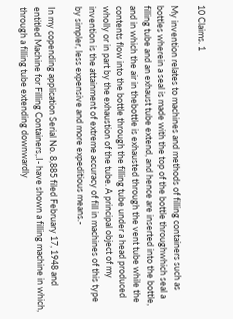10 Claims. 1

My invention relates to machines and methods of filling containers such as bottles wherein a seal is made with the top of the bottle throughwhich seal a filling tube and an exhaust tube extend, and hence are inserted into the bottle, and in which the air in thebottle is exhausted through the vent tube while the contents flow into the bottle through the filling tube under a head produced wholly or in part by the exhaustion of the tube. A principal object of my invention is the attainment of extreme accuracy of fill in machines of this type by simpler, less expensive and more expeditious means.-

In my copending application Serial No. 8,885 filed February 17, 1948 and entitled Machine for Filling Containers,.I- have shown a filling machine in which, through a filling tube extending downwardly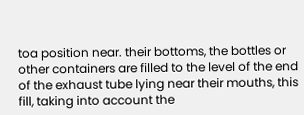toa position near. their bottoms, the bottles or other containers are filled to the level of the end of the exhaust tube lying near their mouths, this fill, taking into account the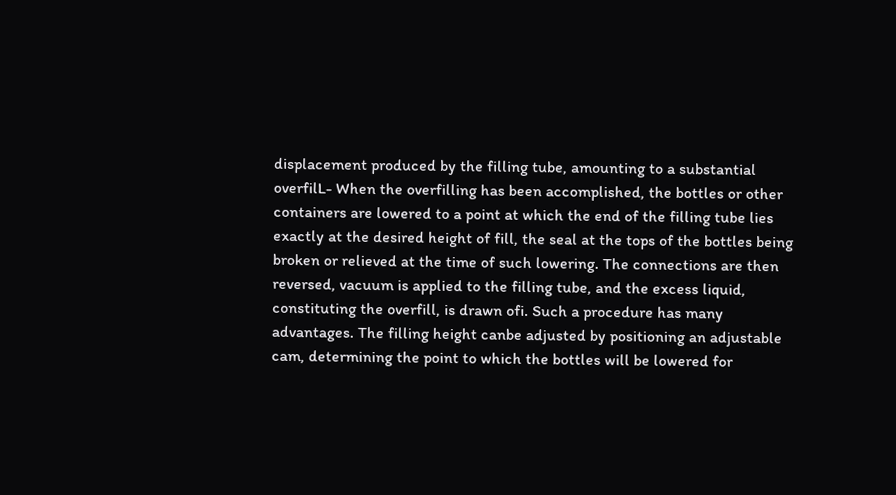displacement produced by the filling tube, amounting to a substantial overfilL- When the overfilling has been accomplished, the bottles or other containers are lowered to a point at which the end of the filling tube lies exactly at the desired height of fill, the seal at the tops of the bottles being broken or relieved at the time of such lowering. The connections are then reversed, vacuum is applied to the filling tube, and the excess liquid, constituting the overfill, is drawn ofi. Such a procedure has many advantages. The filling height canbe adjusted by positioning an adjustable cam, determining the point to which the bottles will be lowered for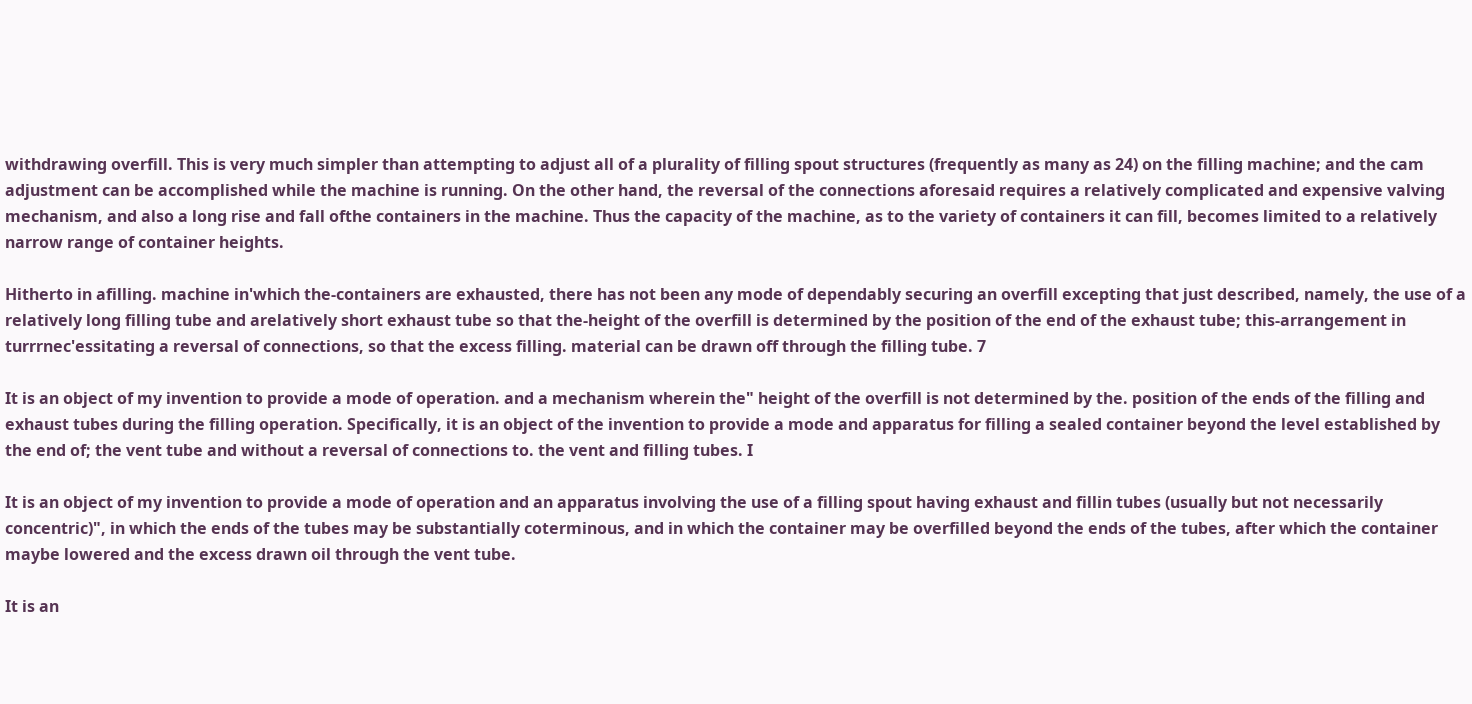withdrawing overfill. This is very much simpler than attempting to adjust all of a plurality of filling spout structures (frequently as many as 24) on the filling machine; and the cam adjustment can be accomplished while the machine is running. On the other hand, the reversal of the connections aforesaid requires a relatively complicated and expensive valving mechanism, and also a long rise and fall ofthe containers in the machine. Thus the capacity of the machine, as to the variety of containers it can fill, becomes limited to a relatively narrow range of container heights.

Hitherto in afilling. machine in'which the-containers are exhausted, there has not been any mode of dependably securing an overfill excepting that just described, namely, the use of a relatively long filling tube and arelatively short exhaust tube so that the-height of the overfill is determined by the position of the end of the exhaust tube; this-arrangement in turrrnec'essitating a reversal of connections, so that the excess filling. material can be drawn off through the filling tube. 7

It is an object of my invention to provide a mode of operation. and a mechanism wherein the" height of the overfill is not determined by the. position of the ends of the filling and exhaust tubes during the filling operation. Specifically, it is an object of the invention to provide a mode and apparatus for filling a sealed container beyond the level established by the end of; the vent tube and without a reversal of connections to. the vent and filling tubes. I

It is an object of my invention to provide a mode of operation and an apparatus involving the use of a filling spout having exhaust and fillin tubes (usually but not necessarily concentric)", in which the ends of the tubes may be substantially coterminous, and in which the container may be overfilled beyond the ends of the tubes, after which the container maybe lowered and the excess drawn oil through the vent tube.

It is an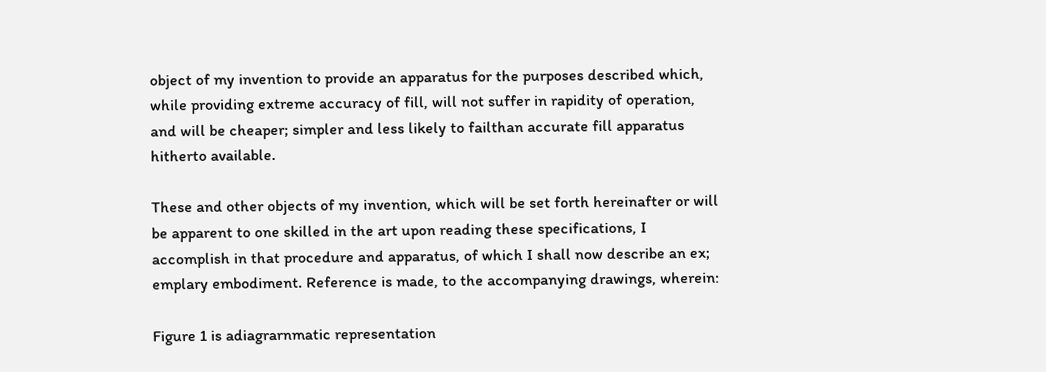object of my invention to provide an apparatus for the purposes described which, while providing extreme accuracy of fill, will not suffer in rapidity of operation, and will be cheaper; simpler and less likely to failthan accurate fill apparatus hitherto available.

These and other objects of my invention, which will be set forth hereinafter or will be apparent to one skilled in the art upon reading these specifications, I accomplish in that procedure and apparatus, of which I shall now describe an ex; emplary embodiment. Reference is made, to the accompanying drawings, wherein:

Figure 1 is adiagrarnmatic representation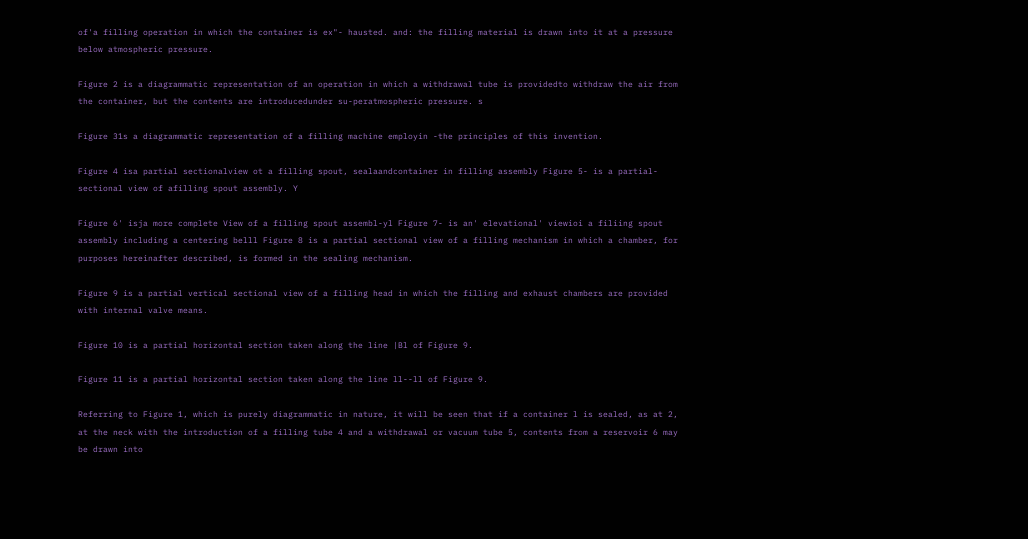of'a filling operation in which the container is ex"- hausted. and: the filling material is drawn into it at a pressure below atmospheric pressure.

Figure 2 is a diagrammatic representation of an operation in which a withdrawal tube is providedto withdraw the air from the container, but the contents are introducedunder su-peratmospheric pressure. s

Figure 31s a diagrammatic representation of a filling machine employin -the principles of this invention.

Figure 4 isa partial sectionalview ot a filling spout, sealaandcontainer in filling assembly Figure 5- is a partial-sectional view of afilling spout assembly. Y

Figure 6' isja more complete View of a filling spout assembl-yl Figure 7- is an' elevational' viewioi a filiing spout assembly including a centering belll Figure 8 is a partial sectional view of a filling mechanism in which a chamber, for purposes hereinafter described, is formed in the sealing mechanism.

Figure 9 is a partial vertical sectional view of a filling head in which the filling and exhaust chambers are provided with internal valve means.

Figure 10 is a partial horizontal section taken along the line |Bl of Figure 9.

Figure 11 is a partial horizontal section taken along the line ll--ll of Figure 9.

Referring to Figure 1, which is purely diagrammatic in nature, it will be seen that if a container l is sealed, as at 2, at the neck with the introduction of a filling tube 4 and a withdrawal or vacuum tube 5, contents from a reservoir 6 may be drawn into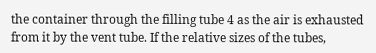the container through the filling tube 4 as the air is exhausted from it by the vent tube. If the relative sizes of the tubes,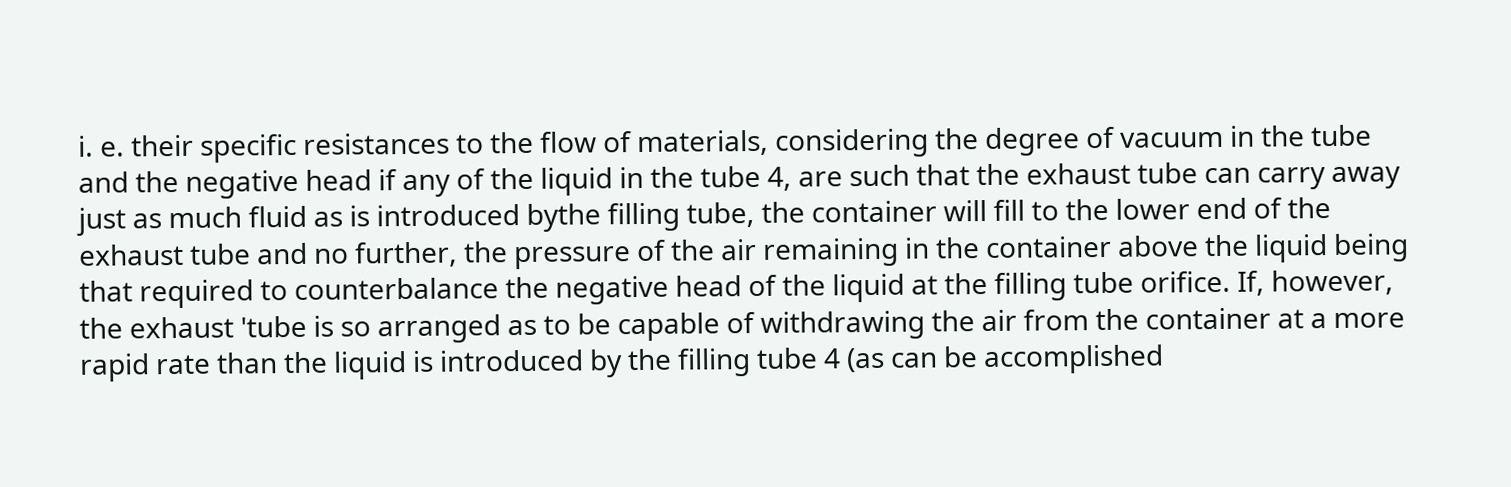i. e. their specific resistances to the flow of materials, considering the degree of vacuum in the tube and the negative head if any of the liquid in the tube 4, are such that the exhaust tube can carry away just as much fluid as is introduced bythe filling tube, the container will fill to the lower end of the exhaust tube and no further, the pressure of the air remaining in the container above the liquid being that required to counterbalance the negative head of the liquid at the filling tube orifice. If, however, the exhaust 'tube is so arranged as to be capable of withdrawing the air from the container at a more rapid rate than the liquid is introduced by the filling tube 4 (as can be accomplished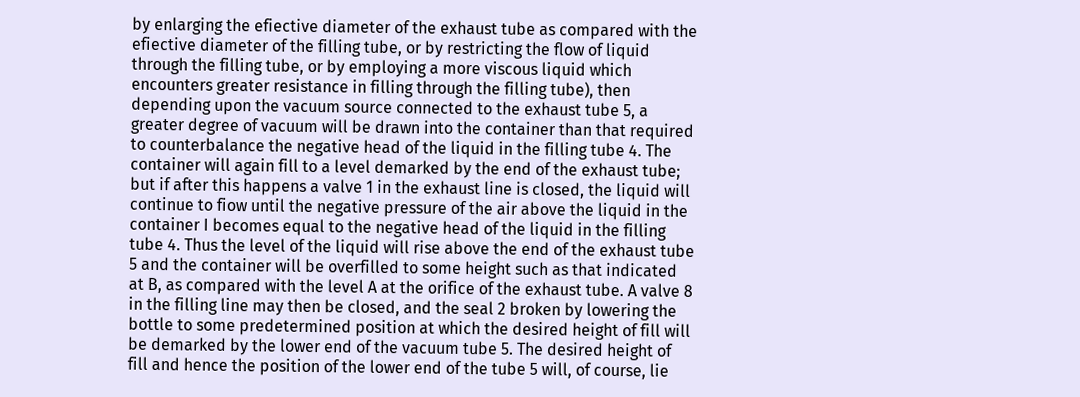by enlarging the efiective diameter of the exhaust tube as compared with the efiective diameter of the filling tube, or by restricting the flow of liquid through the filling tube, or by employing a more viscous liquid which encounters greater resistance in filling through the filling tube), then depending upon the vacuum source connected to the exhaust tube 5, a greater degree of vacuum will be drawn into the container than that required to counterbalance the negative head of the liquid in the filling tube 4. The container will again fill to a level demarked by the end of the exhaust tube; but if after this happens a valve 1 in the exhaust line is closed, the liquid will continue to fiow until the negative pressure of the air above the liquid in the container I becomes equal to the negative head of the liquid in the filling tube 4. Thus the level of the liquid will rise above the end of the exhaust tube 5 and the container will be overfilled to some height such as that indicated at B, as compared with the level A at the orifice of the exhaust tube. A valve 8 in the filling line may then be closed, and the seal 2 broken by lowering the bottle to some predetermined position at which the desired height of fill will be demarked by the lower end of the vacuum tube 5. The desired height of fill and hence the position of the lower end of the tube 5 will, of course, lie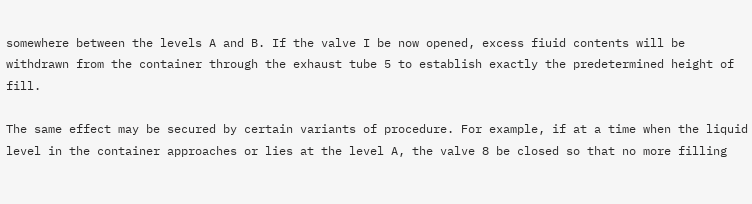somewhere between the levels A and B. If the valve I be now opened, excess fiuid contents will be withdrawn from the container through the exhaust tube 5 to establish exactly the predetermined height of fill.

The same effect may be secured by certain variants of procedure. For example, if at a time when the liquid level in the container approaches or lies at the level A, the valve 8 be closed so that no more filling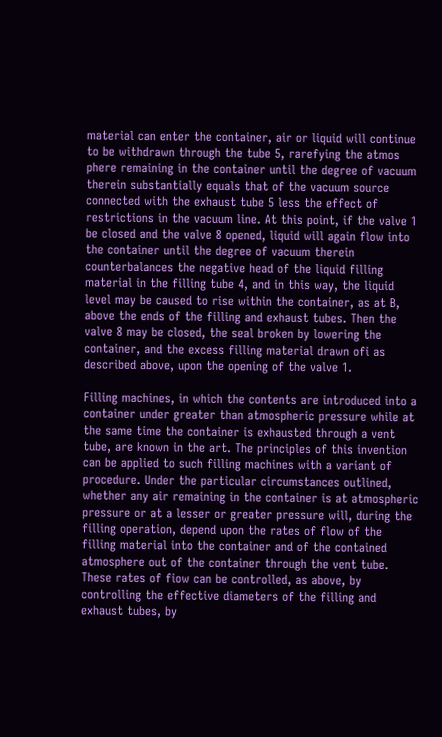material can enter the container, air or liquid will continue to be withdrawn through the tube 5, rarefying the atmos phere remaining in the container until the degree of vacuum therein substantially equals that of the vacuum source connected with the exhaust tube 5 less the effect of restrictions in the vacuum line. At this point, if the valve 1 be closed and the valve 8 opened, liquid will again flow into the container until the degree of vacuum therein counterbalances the negative head of the liquid filling material in the filling tube 4, and in this way, the liquid level may be caused to rise within the container, as at B, above the ends of the filling and exhaust tubes. Then the valve 8 may be closed, the seal broken by lowering the container, and the excess filling material drawn ofi as described above, upon the opening of the valve 1.

Filling machines, in which the contents are introduced into a container under greater than atmospheric pressure while at the same time the container is exhausted through a vent tube, are known in the art. The principles of this invention can be applied to such filling machines with a variant of procedure. Under the particular circumstances outlined, whether any air remaining in the container is at atmospheric pressure or at a lesser or greater pressure will, during the filling operation, depend upon the rates of flow of the filling material into the container and of the contained atmosphere out of the container through the vent tube. These rates of fiow can be controlled, as above, by controlling the effective diameters of the filling and exhaust tubes, by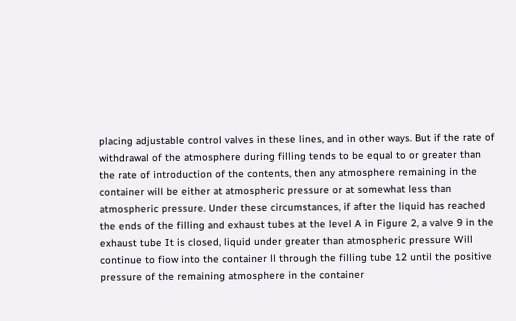placing adjustable control valves in these lines, and in other ways. But if the rate of withdrawal of the atmosphere during filling tends to be equal to or greater than the rate of introduction of the contents, then any atmosphere remaining in the container will be either at atmospheric pressure or at somewhat less than atmospheric pressure. Under these circumstances, if after the liquid has reached the ends of the filling and exhaust tubes at the level A in Figure 2, a valve 9 in the exhaust tube It is closed, liquid under greater than atmospheric pressure Will continue to fiow into the container ll through the filling tube 12 until the positive pressure of the remaining atmosphere in the container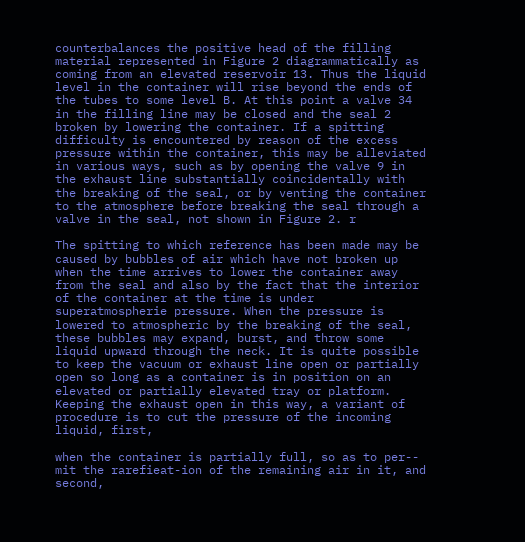counterbalances the positive head of the filling material represented in Figure 2 diagrammatically as coming from an elevated reservoir 13. Thus the liquid level in the container will rise beyond the ends of the tubes to some level B. At this point a valve 34 in the filling line may be closed and the seal 2 broken by lowering the container. If a spitting difficulty is encountered by reason of the excess pressure within the container, this may be alleviated in various ways, such as by opening the valve 9 in the exhaust line substantially coincidentally with the breaking of the seal, or by venting the container to the atmosphere before breaking the seal through a valve in the seal, not shown in Figure 2. r

The spitting to which reference has been made may be caused by bubbles of air which have not broken up when the time arrives to lower the container away from the seal and also by the fact that the interior of the container at the time is under superatmospherie pressure. When the pressure is lowered to atmospheric by the breaking of the seal, these bubbles may expand, burst, and throw some liquid upward through the neck. It is quite possible to keep the vacuum or exhaust line open or partially open so long as a container is in position on an elevated or partially elevated tray or platform. Keeping the exhaust open in this way, a variant of procedure is to cut the pressure of the incoming liquid, first,

when the container is partially full, so as to per-- mit the rarefieat-ion of the remaining air in it, and second,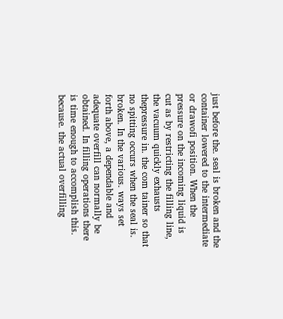just before the. seal is broken and the container lowered to the intermediate or drawofi position. When the pressure on the incoming liquid is cut as by restricting the filling line, the vacuum quickly exhausts thepressure in. the com tainer so that no spitting occurs when the seal is. broken. In the various. ways set forth above, a dependable and adequate overfill can normally be obtained. In filling operations there is time enough to accomplish this. because. the actual overfilling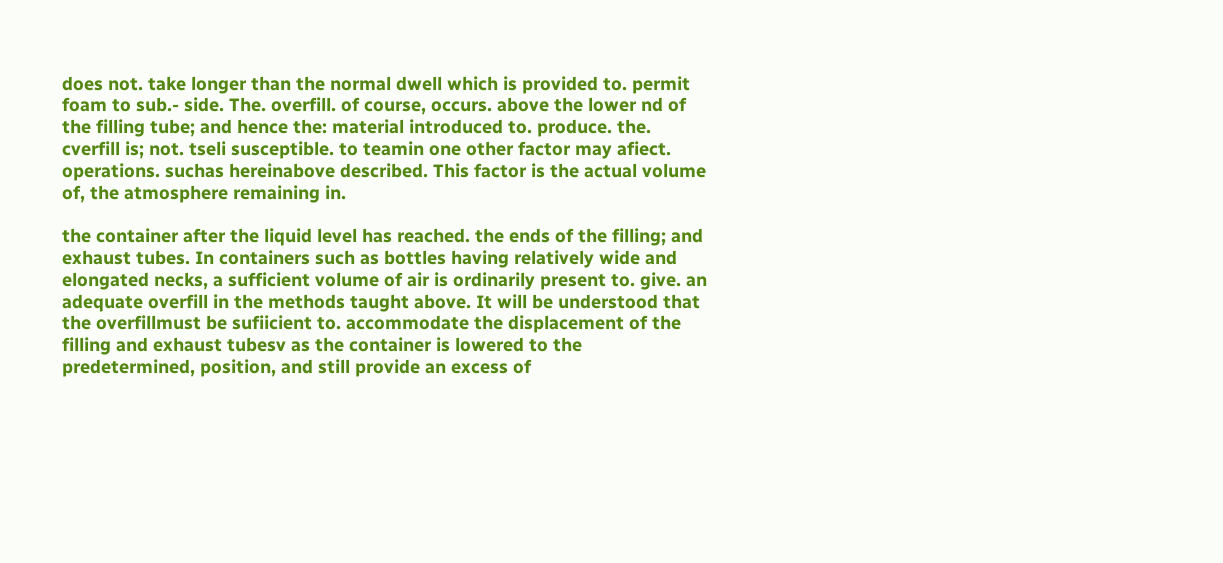does not. take longer than the normal dwell which is provided to. permit foam to sub.- side. The. overfill. of course, occurs. above the lower nd of the filling tube; and hence the: material introduced to. produce. the. cverfill is; not. tseli susceptible. to teamin one other factor may afiect. operations. suchas hereinabove described. This factor is the actual volume of, the atmosphere remaining in.

the container after the liquid level has reached. the ends of the filling; and exhaust tubes. In containers such as bottles having relatively wide and elongated necks, a sufficient volume of air is ordinarily present to. give. an adequate overfill in the methods taught above. It will be understood that the overfillmust be sufiicient to. accommodate the displacement of the filling and exhaust tubesv as the container is lowered to the predetermined, position, and still provide an excess of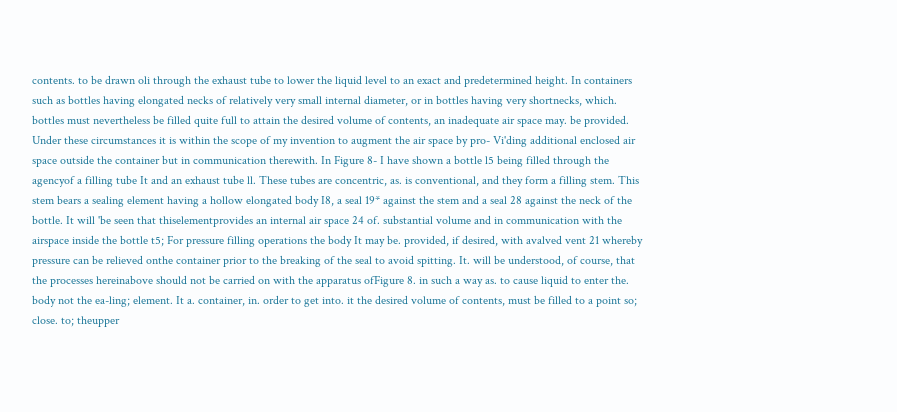contents. to be drawn oli through the exhaust tube to lower the liquid level to an exact and predetermined height. In containers such as bottles having elongated necks of relatively very small internal diameter, or in bottles having very shortnecks, which. bottles must nevertheless be filled quite full to attain the desired volume of contents, an inadequate air space may. be provided. Under these circumstances it is within the scope of my invention to augment the air space by pro- Vi'ding additional enclosed air space outside the container but in communication therewith. In Figure 8- I have shown a bottle l5 being filled through the agencyof a filling tube It and an exhaust tube ll. These tubes are concentric, as. is conventional, and they form a filling stem. This stem bears a sealing element having a hollow elongated body I8, a seal 19* against the stem and a seal 28 against the neck of the bottle. It will 'be seen that thiselementprovides an internal air space 24 of. substantial volume and in communication with the airspace inside the bottle t5; For pressure filling operations the body It may be. provided, if desired, with avalved vent 21 whereby pressure can be relieved onthe container prior to the breaking of the seal to avoid spitting. It. will be understood, of course, that the processes hereinabove should not be carried on with the apparatus ofFigure 8. in such a way as. to cause liquid to enter the. body not the ea-ling; element. It a. container, in. order to get into. it the desired volume of contents, must be filled to a point so; close. to; theupper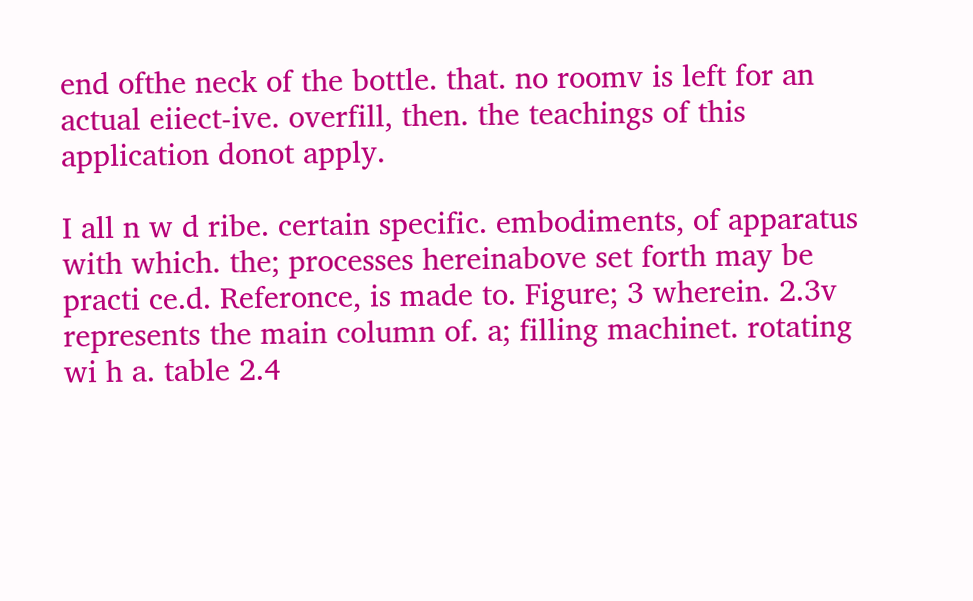end ofthe neck of the bottle. that. no roomv is left for an actual eiiect-ive. overfill, then. the teachings of this application donot apply.

I all n w d ribe. certain specific. embodiments, of apparatus with which. the; processes hereinabove set forth may be practi ce.d. Referonce, is made to. Figure; 3 wherein. 2.3v represents the main column of. a; filling machinet. rotating wi h a. table 2.4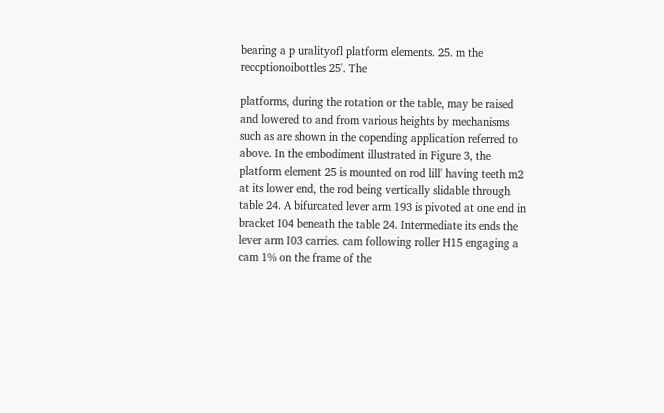bearing a p uralityofl platform elements. 25. m the reccptionoibottles 25'. The

platforms, during the rotation or the table, may be raised and lowered to and from various heights by mechanisms such as are shown in the copending application referred to above. In the embodiment illustrated in Figure 3, the platform element 25 is mounted on rod lill' having teeth m2 at its lower end, the rod being vertically slidable through table 24. A bifurcated lever arm 193 is pivoted at one end in bracket I04 beneath the table 24. Intermediate its ends the lever arm I03 carries. cam following roller H15 engaging a cam 1% on the frame of the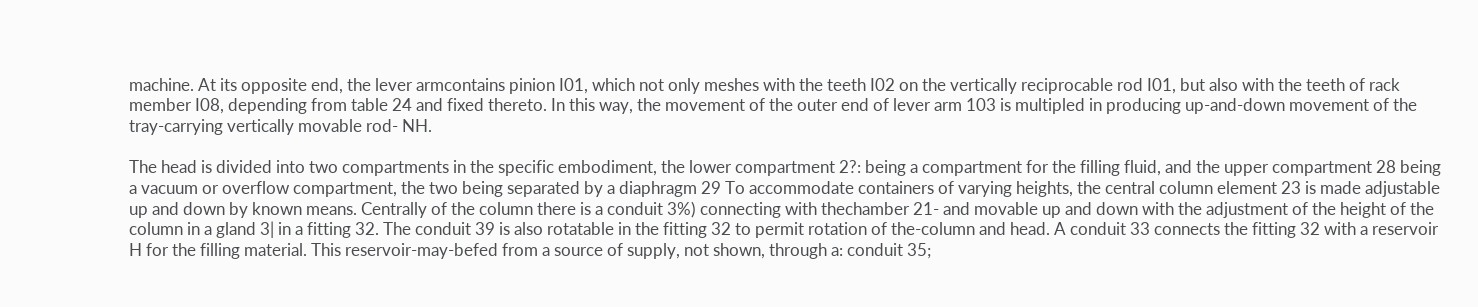machine. At its opposite end, the lever armcontains pinion I01, which not only meshes with the teeth I02 on the vertically reciprocable rod I01, but also with the teeth of rack member I08, depending from table 24 and fixed thereto. In this way, the movement of the outer end of lever arm 103 is multipled in producing up-and-down movement of the tray-carrying vertically movable rod- NH.

The head is divided into two compartments in the specific embodiment, the lower compartment 2?: being a compartment for the filling fluid, and the upper compartment 28 being a vacuum or overflow compartment, the two being separated by a diaphragm 29 To accommodate containers of varying heights, the central column element 23 is made adjustable up and down by known means. Centrally of the column there is a conduit 3%) connecting with thechamber 21- and movable up and down with the adjustment of the height of the column in a gland 3| in a fitting 32. The conduit 39 is also rotatable in the fitting 32 to permit rotation of the-column and head. A conduit 33 connects the fitting 32 with a reservoir H for the filling material. This reservoir-may-befed from a source of supply, not shown, through a: conduit 35;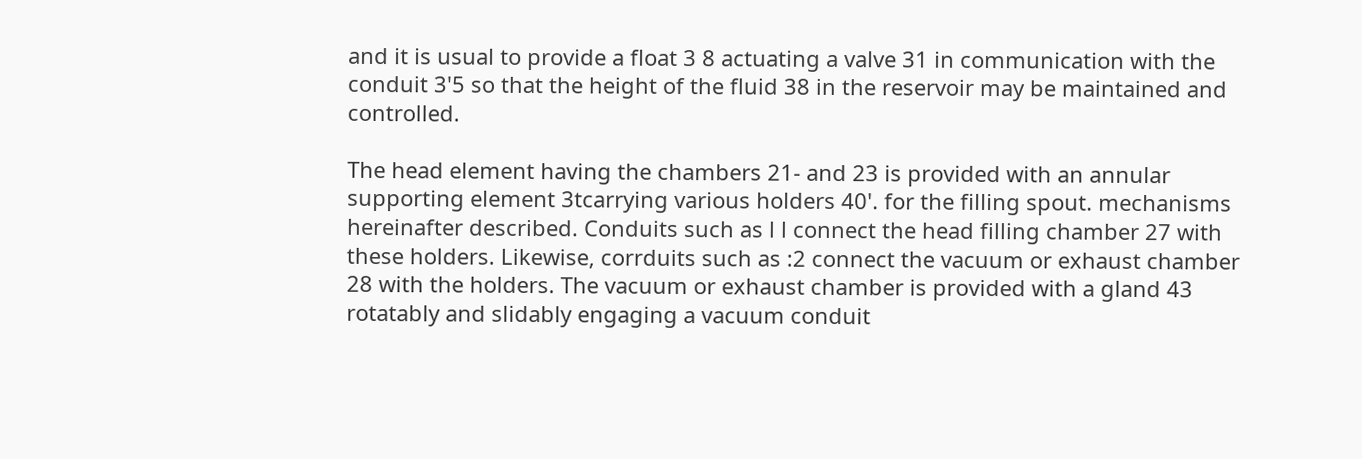and it is usual to provide a float 3 8 actuating a valve 31 in communication with the conduit 3'5 so that the height of the fluid 38 in the reservoir may be maintained and controlled.

The head element having the chambers 21- and 23 is provided with an annular supporting element 3tcarrying various holders 40'. for the filling spout. mechanisms hereinafter described. Conduits such as l l connect the head filling chamber 27 with these holders. Likewise, corrduits such as :2 connect the vacuum or exhaust chamber 28 with the holders. The vacuum or exhaust chamber is provided with a gland 43 rotatably and slidably engaging a vacuum conduit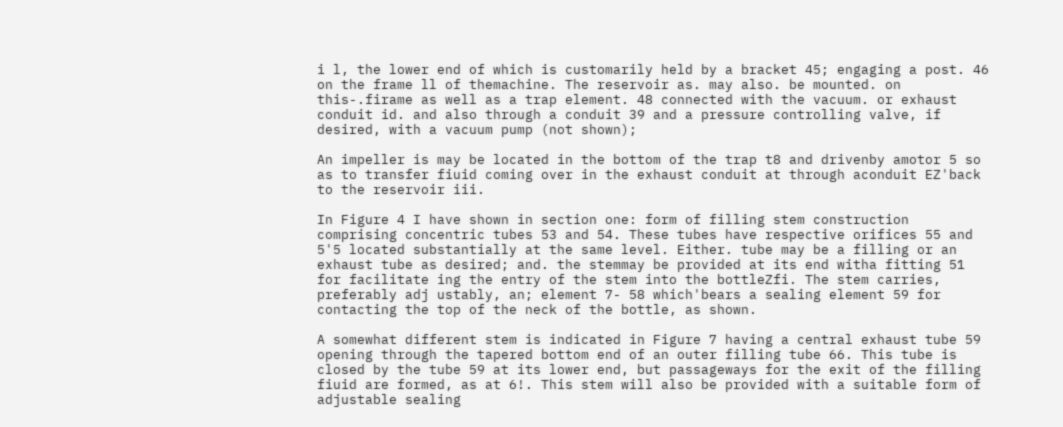i l, the lower end of which is customarily held by a bracket 45; engaging a post. 46 on the frame ll of themachine. The reservoir as. may also. be mounted. on this-.firame as well as a trap element. 48 connected with the vacuum. or exhaust conduit id. and also through a conduit 39 and a pressure controlling valve, if desired, with a vacuum pump (not shown);

An impeller is may be located in the bottom of the trap t8 and drivenby amotor 5 so as to transfer fiuid coming over in the exhaust conduit at through aconduit EZ'back to the reservoir iii.

In Figure 4 I have shown in section one: form of filling stem construction comprising concentric tubes 53 and 54. These tubes have respective orifices 55 and 5'5 located substantially at the same level. Either. tube may be a filling or an exhaust tube as desired; and. the stemmay be provided at its end witha fitting 51 for facilitate ing the entry of the stem into the bottleZfi. The stem carries, preferably adj ustably, an; element 7- 58 which'bears a sealing element 59 for contacting the top of the neck of the bottle, as shown.

A somewhat different stem is indicated in Figure 7 having a central exhaust tube 59 opening through the tapered bottom end of an outer filling tube 66. This tube is closed by the tube 59 at its lower end, but passageways for the exit of the filling fiuid are formed, as at 6!. This stem will also be provided with a suitable form of adjustable sealing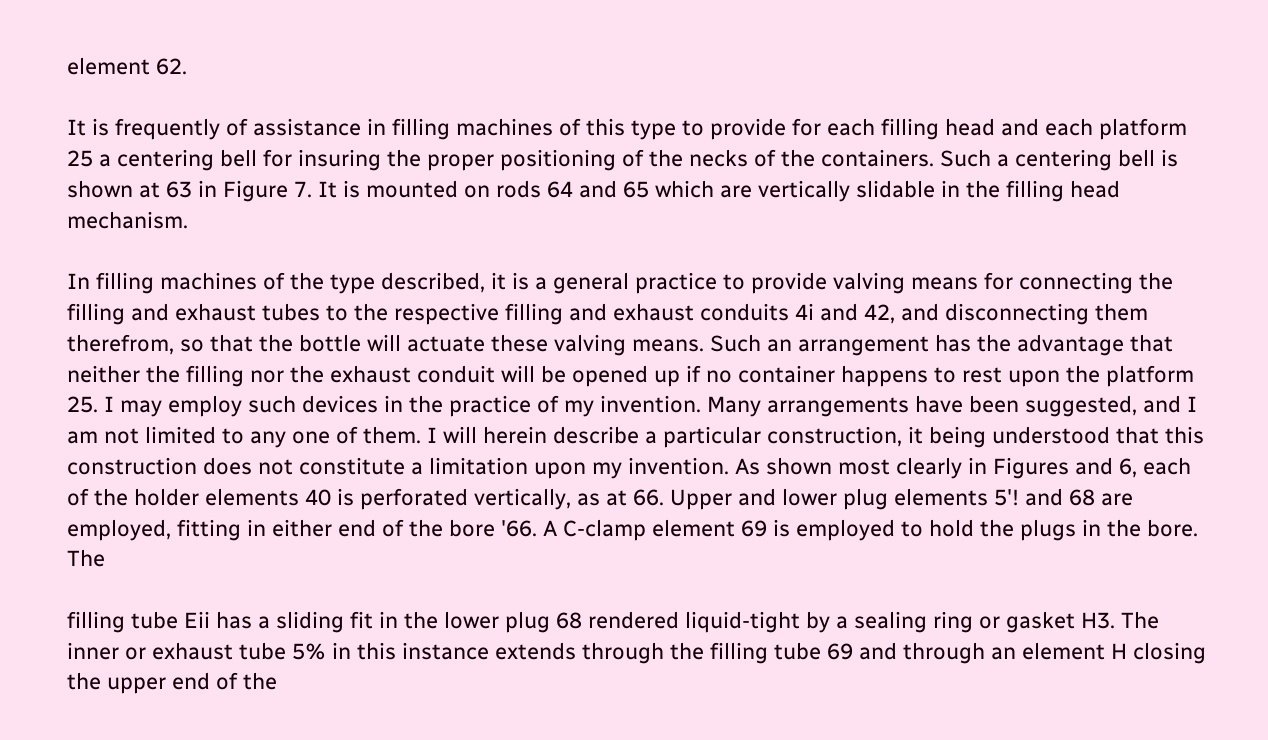element 62.

It is frequently of assistance in filling machines of this type to provide for each filling head and each platform 25 a centering bell for insuring the proper positioning of the necks of the containers. Such a centering bell is shown at 63 in Figure 7. It is mounted on rods 64 and 65 which are vertically slidable in the filling head mechanism.

In filling machines of the type described, it is a general practice to provide valving means for connecting the filling and exhaust tubes to the respective filling and exhaust conduits 4i and 42, and disconnecting them therefrom, so that the bottle will actuate these valving means. Such an arrangement has the advantage that neither the filling nor the exhaust conduit will be opened up if no container happens to rest upon the platform 25. I may employ such devices in the practice of my invention. Many arrangements have been suggested, and I am not limited to any one of them. I will herein describe a particular construction, it being understood that this construction does not constitute a limitation upon my invention. As shown most clearly in Figures and 6, each of the holder elements 40 is perforated vertically, as at 66. Upper and lower plug elements 5'! and 68 are employed, fitting in either end of the bore '66. A C-clamp element 69 is employed to hold the plugs in the bore. The

filling tube Eii has a sliding fit in the lower plug 68 rendered liquid-tight by a sealing ring or gasket H3. The inner or exhaust tube 5% in this instance extends through the filling tube 69 and through an element H closing the upper end of the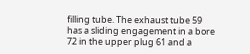filling tube. The exhaust tube 59 has a sliding engagement in a bore 72 in the upper plug 61 and a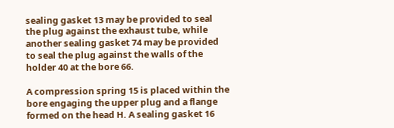sealing gasket 13 may be provided to seal the plug against the exhaust tube, while another sealing gasket 74 may be provided to seal the plug against the walls of the holder 40 at the bore 66.

A compression spring 15 is placed within the bore engaging the upper plug and a flange formed on the head H. A sealing gasket 16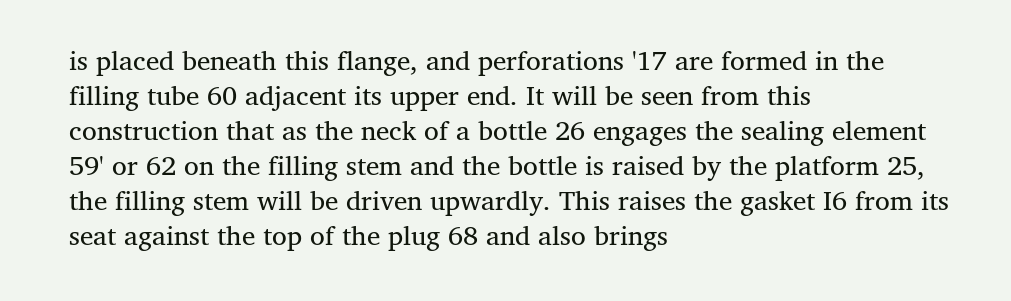is placed beneath this flange, and perforations '17 are formed in the filling tube 60 adjacent its upper end. It will be seen from this construction that as the neck of a bottle 26 engages the sealing element 59' or 62 on the filling stem and the bottle is raised by the platform 25, the filling stem will be driven upwardly. This raises the gasket I6 from its seat against the top of the plug 68 and also brings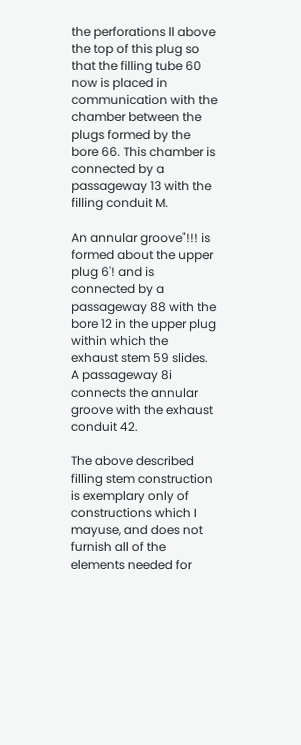the perforations ll above the top of this plug so that the filling tube 60 now is placed in communication with the chamber between the plugs formed by the bore 66. This chamber is connected by a passageway 13 with the filling conduit M.

An annular groove"!!! is formed about the upper plug 6'! and is connected by a passageway 88 with the bore 12 in the upper plug within which the exhaust stem 59 slides. A passageway 8i connects the annular groove with the exhaust conduit 42.

The above described filling stem construction is exemplary only of constructions which I mayuse, and does not furnish all of the elements needed for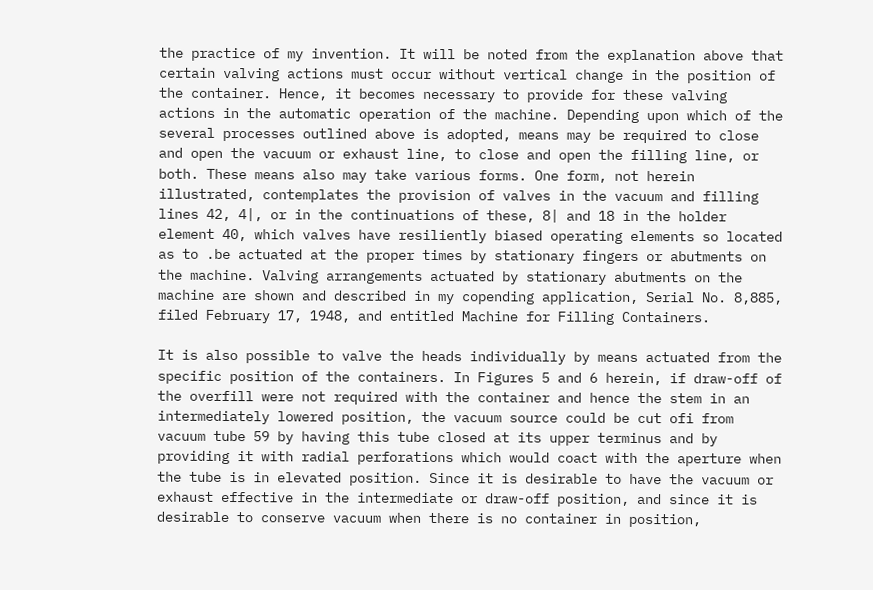the practice of my invention. It will be noted from the explanation above that certain valving actions must occur without vertical change in the position of the container. Hence, it becomes necessary to provide for these valving actions in the automatic operation of the machine. Depending upon which of the several processes outlined above is adopted, means may be required to close and open the vacuum or exhaust line, to close and open the filling line, or both. These means also may take various forms. One form, not herein illustrated, contemplates the provision of valves in the vacuum and filling lines 42, 4|, or in the continuations of these, 8| and 18 in the holder element 40, which valves have resiliently biased operating elements so located as to .be actuated at the proper times by stationary fingers or abutments on the machine. Valving arrangements actuated by stationary abutments on the machine are shown and described in my copending application, Serial No. 8,885, filed February 17, 1948, and entitled Machine for Filling Containers.

It is also possible to valve the heads individually by means actuated from the specific position of the containers. In Figures 5 and 6 herein, if draw-off of the overfill were not required with the container and hence the stem in an intermediately lowered position, the vacuum source could be cut ofi from vacuum tube 59 by having this tube closed at its upper terminus and by providing it with radial perforations which would coact with the aperture when the tube is in elevated position. Since it is desirable to have the vacuum or exhaust effective in the intermediate or draw-off position, and since it is desirable to conserve vacuum when there is no container in position,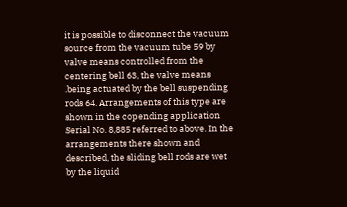it is possible to disconnect the vacuum source from the vacuum tube 59 by valve means controlled from the centering bell 63, the valve means .being actuated by the bell suspending rods 64. Arrangements of this type are shown in the copending application Serial No. 8,885 referred to above. In the arrangements there shown and described, the sliding bell rods are wet by the liquid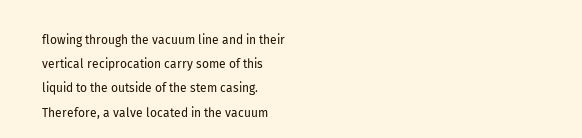flowing through the vacuum line and in their vertical reciprocation carry some of this liquid to the outside of the stem casing. Therefore, a valve located in the vacuum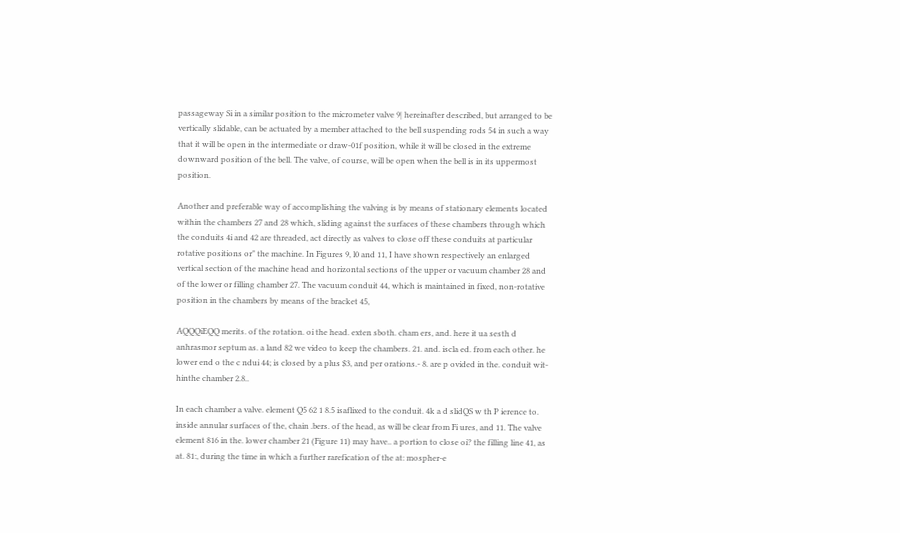passageway Si in a similar position to the micrometer valve 9| hereinafter described, but arranged to be vertically slidable, can be actuated by a member attached to the bell suspending rods 54 in such a way that it will be open in the intermediate or draw-01f position, while it will be closed in the extreme downward position of the bell. The valve, of course, will be open when the bell is in its uppermost position.

Another and preferable way of accomplishing the valving is by means of stationary elements located within the chambers 27 and 28 which, sliding against the surfaces of these chambers through which the conduits 4i and 42 are threaded, act directly as valves to close off these conduits at particular rotative positions or" the machine. In Figures 9, l0 and 11, I have shown respectively an enlarged vertical section of the machine head and horizontal sections of the upper or vacuum chamber 28 and of the lower or filling chamber 27. The vacuum conduit 44, which is maintained in fixed, non-rotative position in the chambers by means of the bracket 45,

AQQQiEQQ merits. of the rotation. oi the head. exten sboth. cham ers, and. here it ua sesth d anhrasmor septum as. a land 82 we video to keep the chambers. 21. and. iscla ed. from each other. he lower end o the c ndui 44; is closed by a plus $3, and per orations.- 8. are p ovided in the. conduit wit-hinthe chamber 2.8..

In each chamber a valve. element Q5 62 1 8.5 isaflixed to the conduit. 4k a d slidQS w th P ierence to. inside annular surfaces of the, chain .bers. of the head, as will be clear from Fi ures, and 11. The valve element 816 in the. lower chamber 21 (Figure 11) may have.. a portion to close oi? the filling line 41, as at. 81:, during the time in which a further rarefication of the at: mospher-e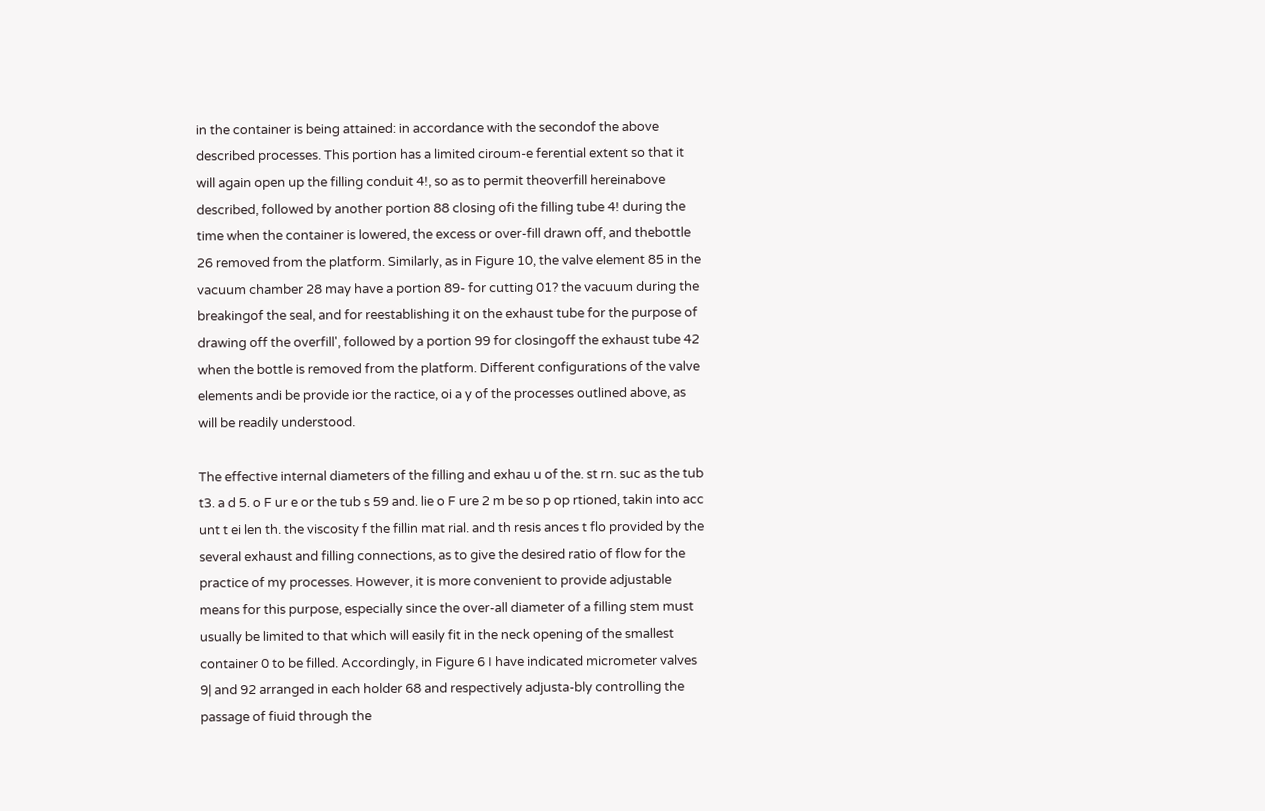in the container is being attained: in accordance with the secondof the above described processes. This portion has a limited ciroum-e ferential extent so that it will again open up the filling conduit 4!, so as to permit theoverfill hereinabove described, followed by another portion 88 closing ofi the filling tube 4! during the time when the container is lowered, the excess or over-fill drawn off, and thebottle 26 removed from the platform. Similarly, as in Figure 10, the valve element 85 in the vacuum chamber 28 may have a portion 89- for cutting 01? the vacuum during the breakingof the seal, and for reestablishing it on the exhaust tube for the purpose of drawing off the overfill', followed by a portion 99 for closingoff the exhaust tube 42 when the bottle is removed from the platform. Different configurations of the valve elements andi be provide ior the ractice, oi a y of the processes outlined above, as will be readily understood.

The effective internal diameters of the filling and exhau u of the. st rn. suc as the tub t3. a d 5. o F ur e or the tub s 59 and. lie o F ure 2 m be so p op rtioned, takin into acc unt t ei len th. the viscosity f the fillin mat rial. and th resis ances t flo provided by the several exhaust and filling connections, as to give the desired ratio of flow for the practice of my processes. However, it is more convenient to provide adjustable means for this purpose, especially since the over-all diameter of a filling stem must usually be limited to that which will easily fit in the neck opening of the smallest container 0 to be filled. Accordingly, in Figure 6 I have indicated micrometer valves 9| and 92 arranged in each holder 68 and respectively adjusta-bly controlling the passage of fiuid through the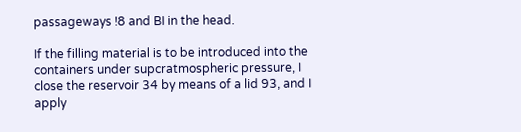passageways !8 and BI in the head.

If the filling material is to be introduced into the containers under supcratmospheric pressure, I close the reservoir 34 by means of a lid 93, and I apply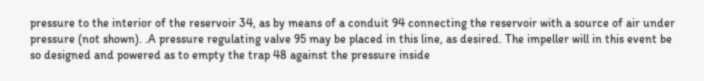pressure to the interior of the reservoir 34, as by means of a conduit 94 connecting the reservoir with a source of air under pressure (not shown). .A pressure regulating valve 95 may be placed in this line, as desired. The impeller will in this event be so designed and powered as to empty the trap 48 against the pressure inside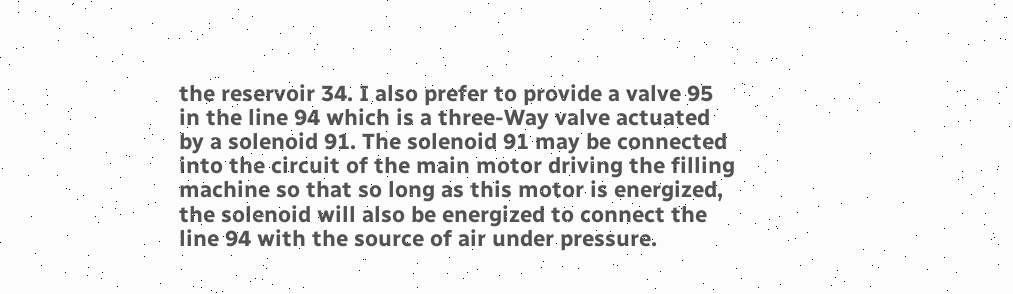the reservoir 34. I also prefer to provide a valve 95 in the line 94 which is a three-Way valve actuated by a solenoid 91. The solenoid 91 may be connected into the circuit of the main motor driving the filling machine so that so long as this motor is energized, the solenoid will also be energized to connect the line 94 with the source of air under pressure.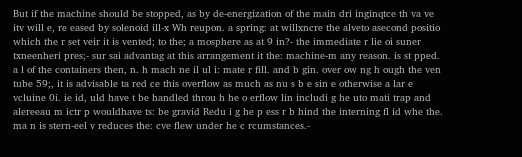But if the machine should be stopped, as by de-energization of the main dri inginqtce th va ve itv will e, re eased by solenoid ill-x Wh reupon. a spring: at willxncre the alveto asecond positio which the r set veir it is vented; to the; a mosphere as at 9 in?- the immediate r lie oi suner txneenheri pres;- sur sai advantag at this arrangement it the: machine-m any reason. is st pped. a l of the containers then, n. h mach ne il ul i: mate r fill. and b gin. over ow ng h ough the ven tube 59;, it is advisable ta red ce this overflow as much as nu s b e sin e otherwise a lar e vcluine 0i. ie id, uld have t be handled throu h he o erflow lin includi g he uto mati trap and alereeau m ictr p wouldhave ts: be gravid Redu i g he p ess r b hind the interning fl id whe the. ma n is stern-eel v reduces the: cve flew under he c rcumstances.-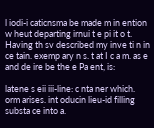l iodi-i caticnsma be made m in ention w heut departing irnui t e pi it o t. Having th sv described my inve ti n in ce tain. exemp ary n s. t at I c a m. as e and de ire be the e Pa ent, is:

latene s eii iii-line: c nta ner which. orm arises. int oducin lieu-id filling substa ce into a.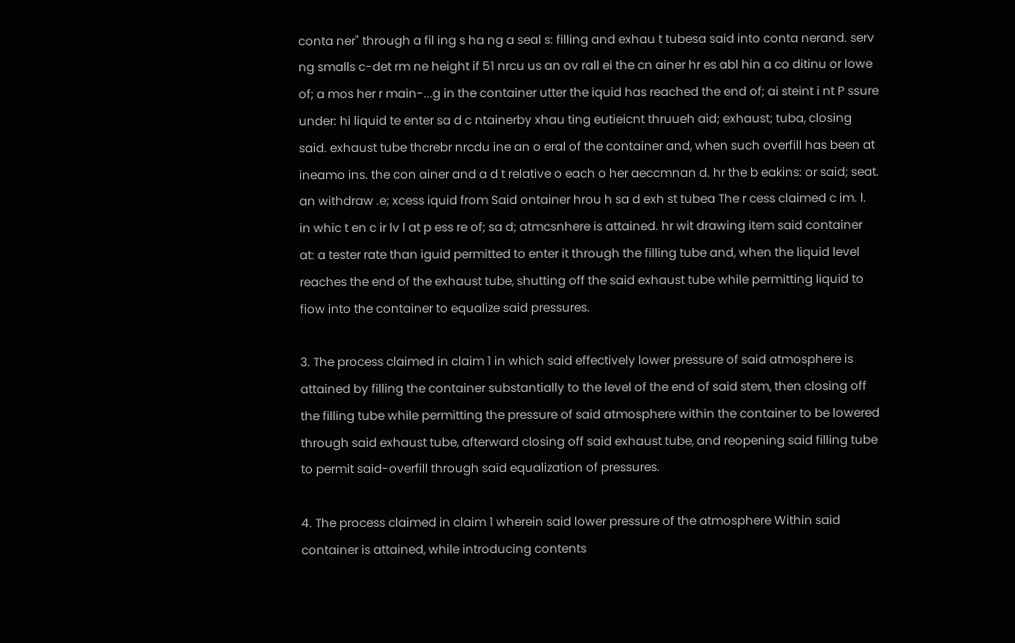conta ner" through a fil ing s ha ng a seal s: filling and exhau t tubesa said into conta nerand. serv ng smalls c-det rm ne height if 51 nrcu us an ov rall ei the cn ainer hr es abl hin a co ditinu or lowe of; a mos her r main-...g in the container utter the iquid has reached the end of; ai steint i nt P ssure under: hi liquid te enter sa d c ntainerby xhau ting eutieicnt thruueh aid; exhaust; tuba, closing said. exhaust tube thcrebr nrcdu ine an o eral of the container and, when such overfill has been at ineamo ins. the con ainer and a d t relative o each o her aeccmnan d. hr the b eakins: or said; seat. an withdraw .e; xcess iquid from Said ontainer hrou h sa d exh st tubea The r cess claimed c im. l. in whic t en c ir lv l at p ess re of; sa d; atmcsnhere is attained. hr wit drawing item said container at: a tester rate than iguid permitted to enter it through the filling tube and, when the liquid level reaches the end of the exhaust tube, shutting off the said exhaust tube while permitting liquid to fiow into the container to equalize said pressures.

3. The process claimed in claim 1 in which said effectively lower pressure of said atmosphere is attained by filling the container substantially to the level of the end of said stem, then closing off the filling tube while permitting the pressure of said atmosphere within the container to be lowered through said exhaust tube, afterward closing off said exhaust tube, and reopening said filling tube to permit said-overfill through said equalization of pressures.

4. The process claimed in claim 1 wherein said lower pressure of the atmosphere Within said container is attained, while introducing contents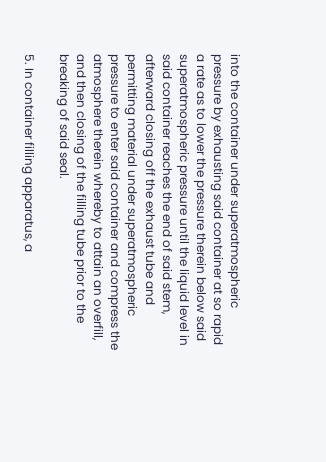into the container under superatmospheric pressure by exhausting said container at so rapid a rate as to lower the pressure therein below said superatmospheric pressure until the liquid level in said container reaches the end of said stem, afterward closing off the exhaust tube and permitting material under superatmospheric pressure to enter said container and compress the atmosphere therein whereby to attain an overfill, and then closing of the filling tube prior to the breaking of said seal.

5. In container filling apparatus, a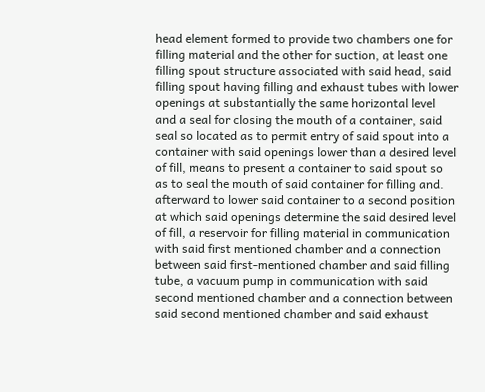head element formed to provide two chambers one for filling material and the other for suction, at least one filling spout structure associated with said head, said filling spout having filling and exhaust tubes with lower openings at substantially the same horizontal level and a seal for closing the mouth of a container, said seal so located as to permit entry of said spout into a container with said openings lower than a desired level of fill, means to present a container to said spout so as to seal the mouth of said container for filling and. afterward to lower said container to a second position at which said openings determine the said desired level of fill, a reservoir for filling material in communication with said first mentioned chamber and a connection between said first-mentioned chamber and said filling tube, a vacuum pump in communication with said second mentioned chamber and a connection between said second mentioned chamber and said exhaust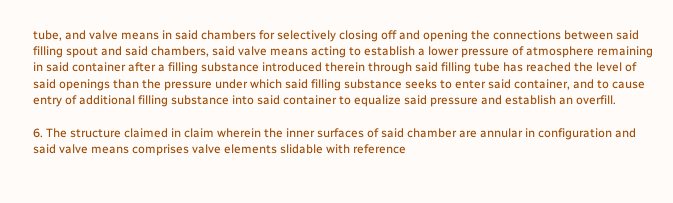tube, and valve means in said chambers for selectively closing off and opening the connections between said filling spout and said chambers, said valve means acting to establish a lower pressure of atmosphere remaining in said container after a filling substance introduced therein through said filling tube has reached the level of said openings than the pressure under which said filling substance seeks to enter said container, and to cause entry of additional filling substance into said container to equalize said pressure and establish an overfill.

6. The structure claimed in claim wherein the inner surfaces of said chamber are annular in configuration and said valve means comprises valve elements slidable with reference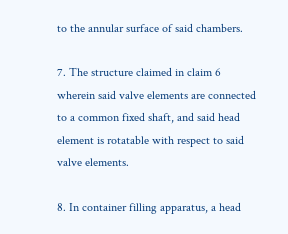to the annular surface of said chambers.

7. The structure claimed in claim 6 wherein said valve elements are connected to a common fixed shaft, and said head element is rotatable with respect to said valve elements.

8. In container filling apparatus, a head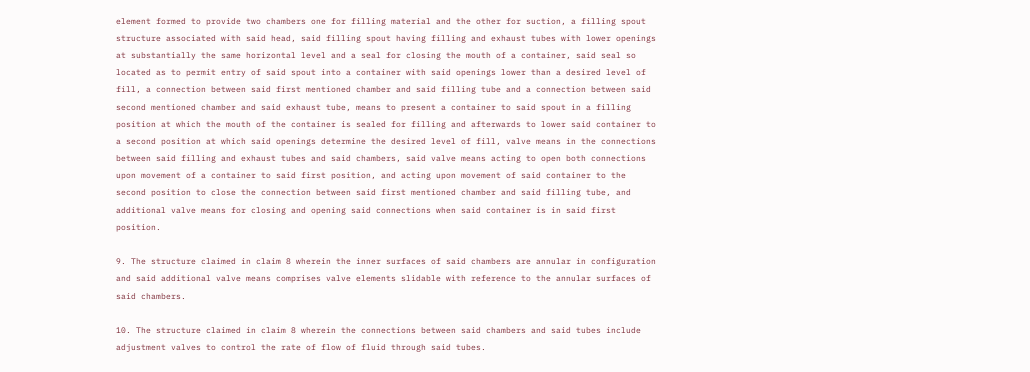element formed to provide two chambers one for filling material and the other for suction, a filling spout structure associated with said head, said filling spout having filling and exhaust tubes with lower openings at substantially the same horizontal level and a seal for closing the mouth of a container, said seal so located as to permit entry of said spout into a container with said openings lower than a desired level of fill, a connection between said first mentioned chamber and said filling tube and a connection between said second mentioned chamber and said exhaust tube, means to present a container to said spout in a filling position at which the mouth of the container is sealed for filling and afterwards to lower said container to a second position at which said openings determine the desired level of fill, valve means in the connections between said filling and exhaust tubes and said chambers, said valve means acting to open both connections upon movement of a container to said first position, and acting upon movement of said container to the second position to close the connection between said first mentioned chamber and said filling tube, and additional valve means for closing and opening said connections when said container is in said first position.

9. The structure claimed in claim 8 wherein the inner surfaces of said chambers are annular in configuration and said additional valve means comprises valve elements slidable with reference to the annular surfaces of said chambers.

10. The structure claimed in claim 8 wherein the connections between said chambers and said tubes include adjustment valves to control the rate of flow of fluid through said tubes.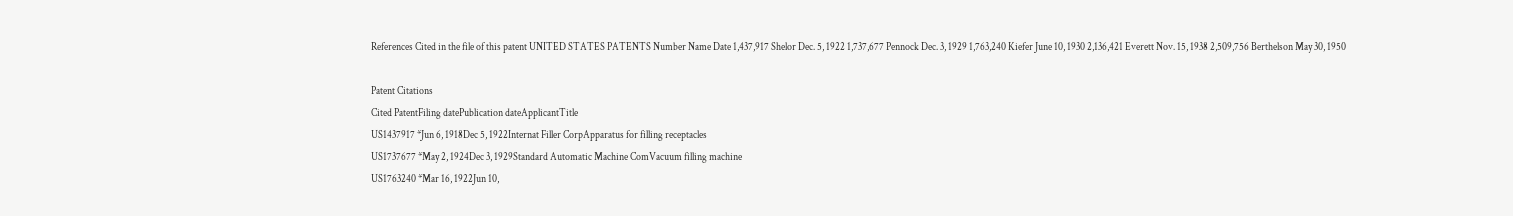References Cited in the file of this patent UNITED STATES PATENTS Number Name Date 1,437,917 Shelor Dec. 5, 1922 1,737,677 Pennock Dec. 3, 1929 1,763,240 Kiefer June 10, 1930 2,136,421 Everett Nov. 15, 1938 2,509,756 Berthelson May 30, 1950

Patent Citations
Cited PatentFiling datePublication dateApplicantTitle
US1437917 *Jun 6, 1918Dec 5, 1922Internat Filler CorpApparatus for filling receptacles
US1737677 *May 2, 1924Dec 3, 1929Standard Automatic Machine ComVacuum filling machine
US1763240 *Mar 16, 1922Jun 10,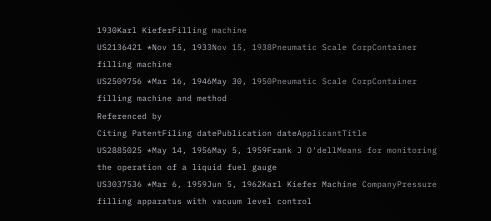1930Karl KieferFilling machine
US2136421 *Nov 15, 1933Nov 15, 1938Pneumatic Scale CorpContainer filling machine
US2509756 *Mar 16, 1946May 30, 1950Pneumatic Scale CorpContainer filling machine and method
Referenced by
Citing PatentFiling datePublication dateApplicantTitle
US2885025 *May 14, 1956May 5, 1959Frank J O'dellMeans for monitoring the operation of a liquid fuel gauge
US3037536 *Mar 6, 1959Jun 5, 1962Karl Kiefer Machine CompanyPressure filling apparatus with vacuum level control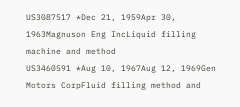US3087517 *Dec 21, 1959Apr 30, 1963Magnuson Eng IncLiquid filling machine and method
US3460591 *Aug 10, 1967Aug 12, 1969Gen Motors CorpFluid filling method and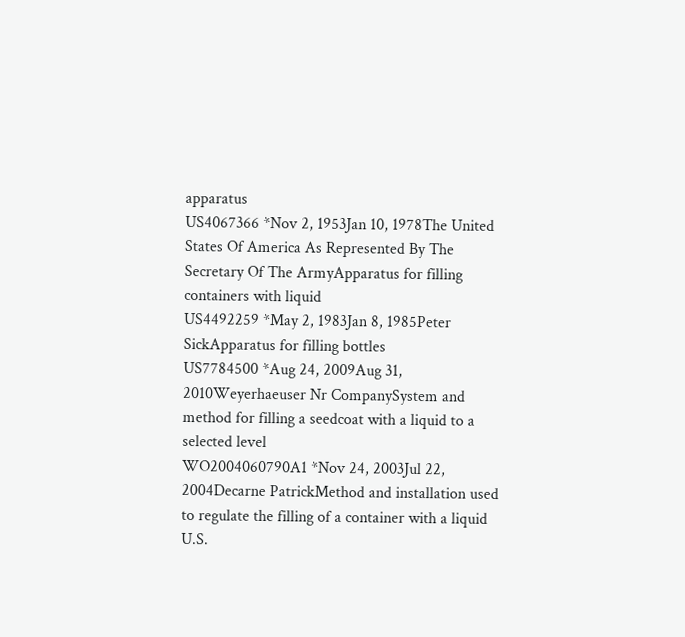apparatus
US4067366 *Nov 2, 1953Jan 10, 1978The United States Of America As Represented By The Secretary Of The ArmyApparatus for filling containers with liquid
US4492259 *May 2, 1983Jan 8, 1985Peter SickApparatus for filling bottles
US7784500 *Aug 24, 2009Aug 31, 2010Weyerhaeuser Nr CompanySystem and method for filling a seedcoat with a liquid to a selected level
WO2004060790A1 *Nov 24, 2003Jul 22, 2004Decarne PatrickMethod and installation used to regulate the filling of a container with a liquid
U.S.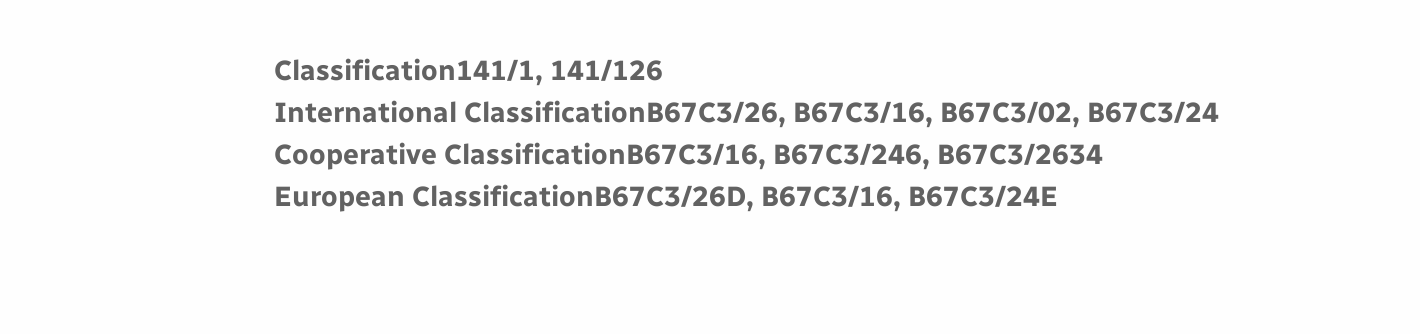Classification141/1, 141/126
International ClassificationB67C3/26, B67C3/16, B67C3/02, B67C3/24
Cooperative ClassificationB67C3/16, B67C3/246, B67C3/2634
European ClassificationB67C3/26D, B67C3/16, B67C3/24E